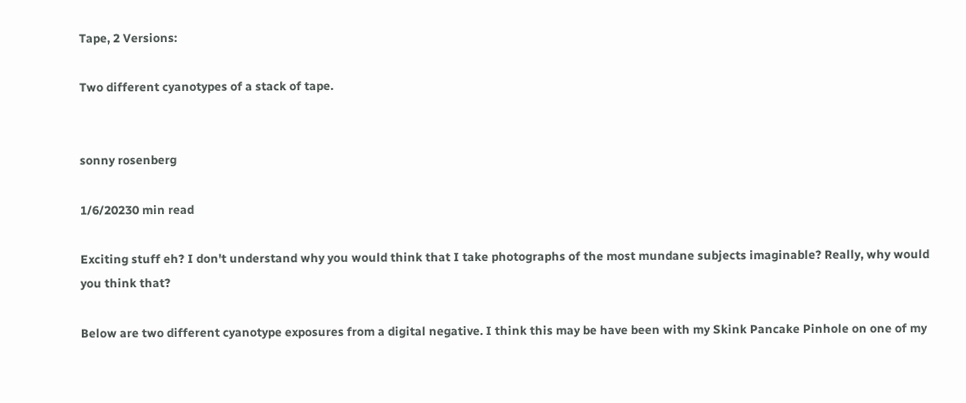Tape, 2 Versions:

Two different cyanotypes of a stack of tape.


sonny rosenberg

1/6/20230 min read

Exciting stuff eh? I don't understand why you would think that I take photographs of the most mundane subjects imaginable? Really, why would you think that?

Below are two different cyanotype exposures from a digital negative. I think this may be have been with my Skink Pancake Pinhole on one of my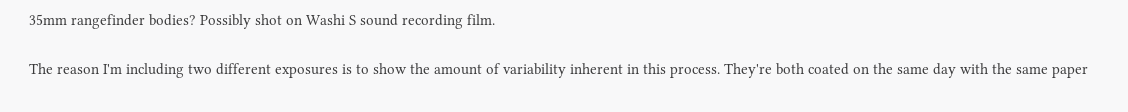35mm rangefinder bodies? Possibly shot on Washi S sound recording film.

The reason I'm including two different exposures is to show the amount of variability inherent in this process. They're both coated on the same day with the same paper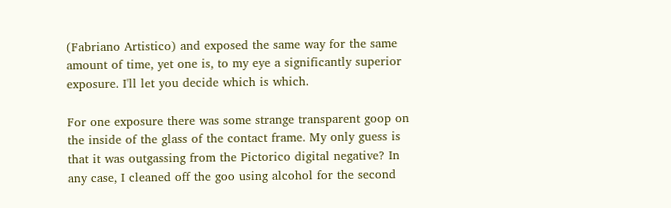(Fabriano Artistico) and exposed the same way for the same amount of time, yet one is, to my eye a significantly superior exposure. I'll let you decide which is which.

For one exposure there was some strange transparent goop on the inside of the glass of the contact frame. My only guess is that it was outgassing from the Pictorico digital negative? In any case, I cleaned off the goo using alcohol for the second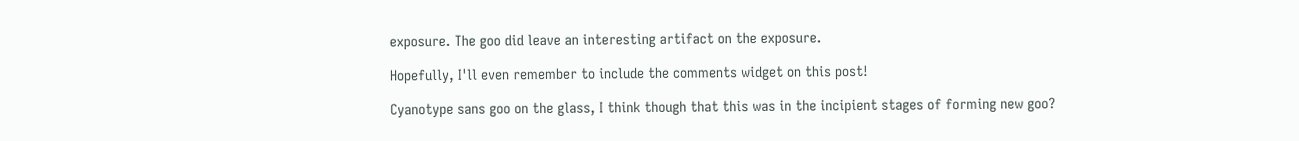exposure. The goo did leave an interesting artifact on the exposure.

Hopefully, I'll even remember to include the comments widget on this post!

Cyanotype sans goo on the glass, I think though that this was in the incipient stages of forming new goo?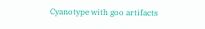Cyanotype with goo artifacts